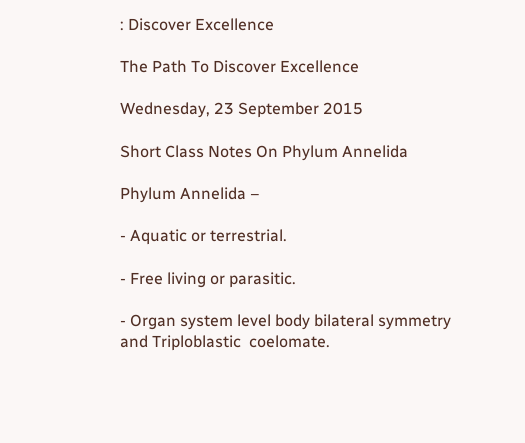: Discover Excellence

The Path To Discover Excellence

Wednesday, 23 September 2015

Short Class Notes On Phylum Annelida

Phylum Annelida –

- Aquatic or terrestrial.

- Free living or parasitic.

- Organ system level body bilateral symmetry and Triploblastic  coelomate.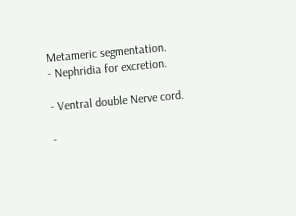Metameric segmentation.
- Nephridia for excretion.

- Ventral double Nerve cord.

-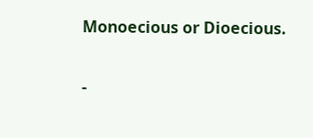Monoecious or Dioecious.

-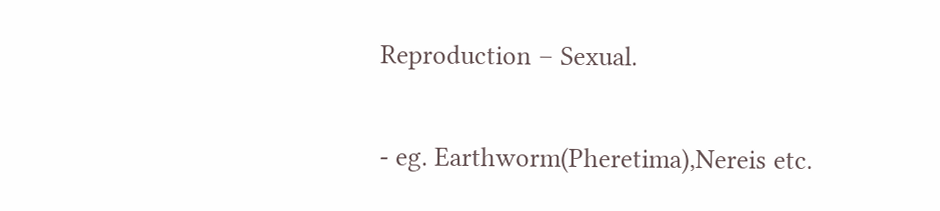Reproduction – Sexual.

- eg. Earthworm(Pheretima),Nereis etc.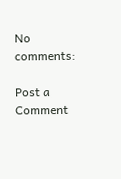No comments:

Post a Comment